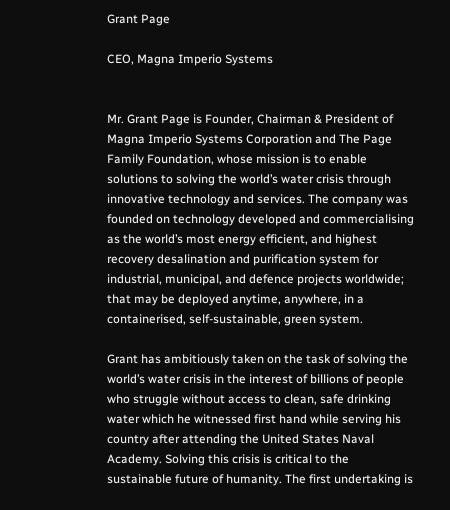Grant Page

CEO, Magna Imperio Systems


Mr. Grant Page is Founder, Chairman & President of Magna Imperio Systems Corporation and The Page Family Foundation, whose mission is to enable solutions to solving the world’s water crisis through innovative technology and services. The company was founded on technology developed and commercialising as the world’s most energy efficient, and highest recovery desalination and purification system for industrial, municipal, and defence projects worldwide; that may be deployed anytime, anywhere, in a containerised, self-sustainable, green system.

Grant has ambitiously taken on the task of solving the world’s water crisis in the interest of billions of people who struggle without access to clean, safe drinking water which he witnessed first hand while serving his country after attending the United States Naval Academy. Solving this crisis is critical to the sustainable future of humanity. The first undertaking is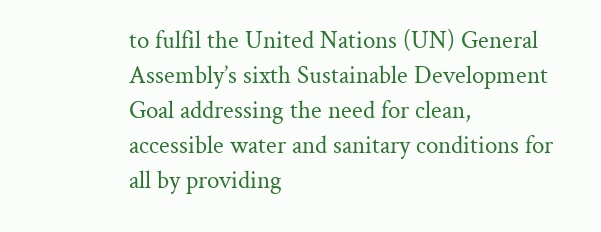to fulfil the United Nations (UN) General Assembly’s sixth Sustainable Development Goal addressing the need for clean, accessible water and sanitary conditions for all by providing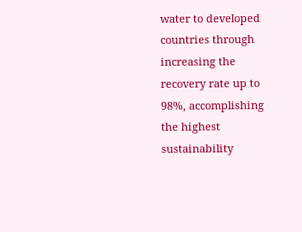water to developed countries through increasing the recovery rate up to 98%, accomplishing the highest sustainability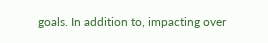goals. In addition to, impacting over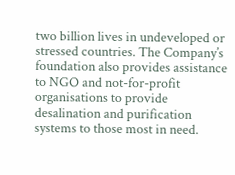two billion lives in undeveloped or stressed countries. The Company’s foundation also provides assistance to NGO and not-for-profit organisations to provide desalination and purification systems to those most in need.